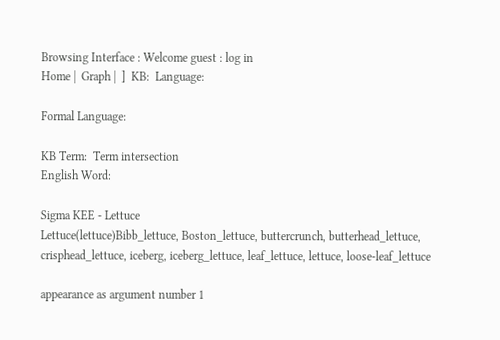Browsing Interface : Welcome guest : log in
Home |  Graph |  ]  KB:  Language:

Formal Language:

KB Term:  Term intersection
English Word:

Sigma KEE - Lettuce
Lettuce(lettuce)Bibb_lettuce, Boston_lettuce, buttercrunch, butterhead_lettuce, crisphead_lettuce, iceberg, iceberg_lettuce, leaf_lettuce, lettuce, loose-leaf_lettuce

appearance as argument number 1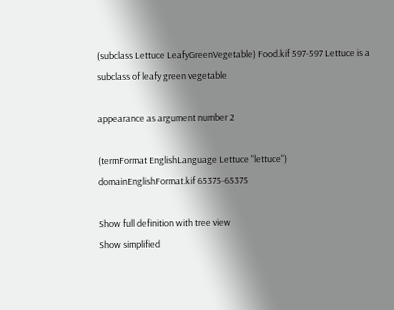(subclass Lettuce LeafyGreenVegetable) Food.kif 597-597 Lettuce is a subclass of leafy green vegetable

appearance as argument number 2

(termFormat EnglishLanguage Lettuce "lettuce") domainEnglishFormat.kif 65375-65375

Show full definition with tree view
Show simplified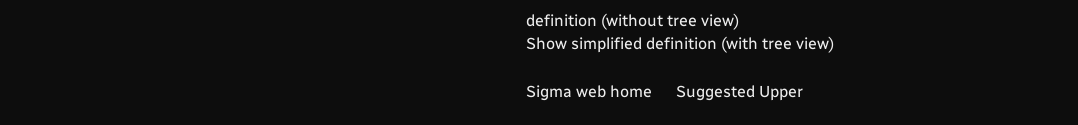definition (without tree view)
Show simplified definition (with tree view)

Sigma web home      Suggested Upper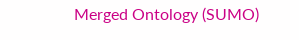Merged Ontology (SUMO)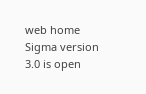web home
Sigma version 3.0 is open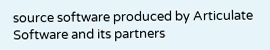source software produced by Articulate Software and its partners